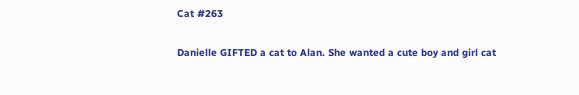Cat #263

Danielle GIFTED a cat to Alan. She wanted a cute boy and girl cat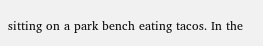sitting on a park bench eating tacos. In the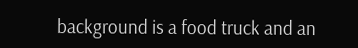background is a food truck and an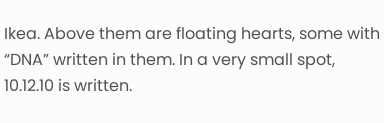Ikea. Above them are floating hearts, some with “DNA” written in them. In a very small spot, 10.12.10 is written.